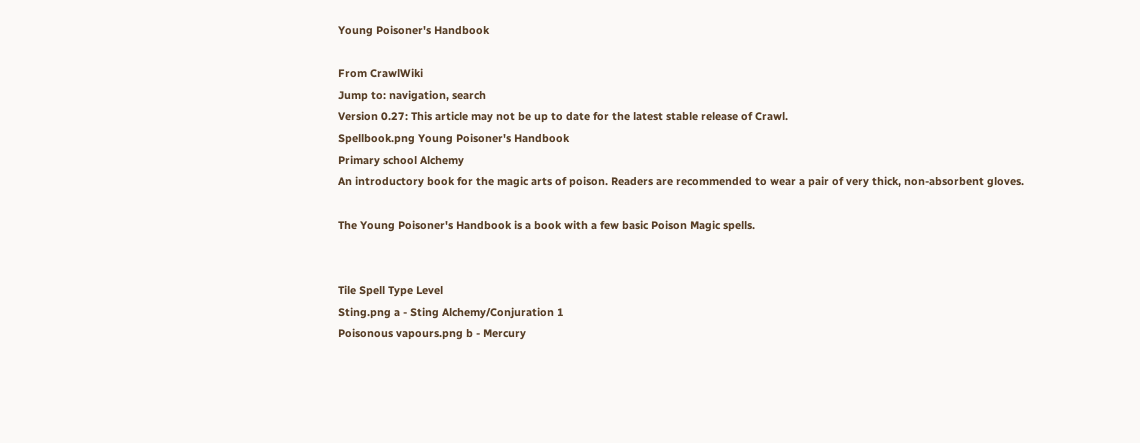Young Poisoner's Handbook

From CrawlWiki
Jump to: navigation, search
Version 0.27: This article may not be up to date for the latest stable release of Crawl.
Spellbook.png Young Poisoner's Handbook
Primary school Alchemy
An introductory book for the magic arts of poison. Readers are recommended to wear a pair of very thick, non-absorbent gloves.

The Young Poisoner's Handbook is a book with a few basic Poison Magic spells.


Tile Spell Type Level
Sting.png a - Sting Alchemy/Conjuration 1
Poisonous vapours.png b - Mercury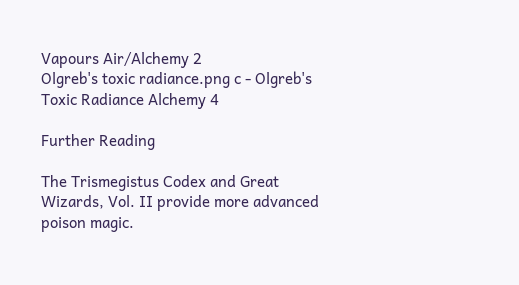Vapours Air/Alchemy 2
Olgreb's toxic radiance.png c - Olgreb's Toxic Radiance Alchemy 4

Further Reading

The Trismegistus Codex and Great Wizards, Vol. II provide more advanced poison magic.